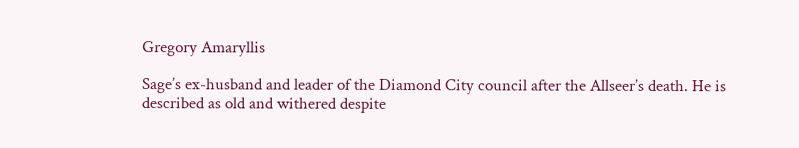Gregory Amaryllis

Sage’s ex-husband and leader of the Diamond City council after the Allseer’s death. He is described as old and withered despite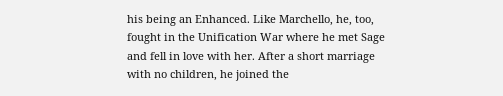his being an Enhanced. Like Marchello, he, too, fought in the Unification War where he met Sage and fell in love with her. After a short marriage with no children, he joined the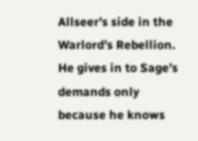Allseer’s side in the Warlord’s Rebellion. He gives in to Sage’s demands only because he knows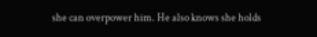she can overpower him. He also knows she holds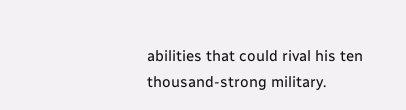abilities that could rival his ten thousand-strong military.